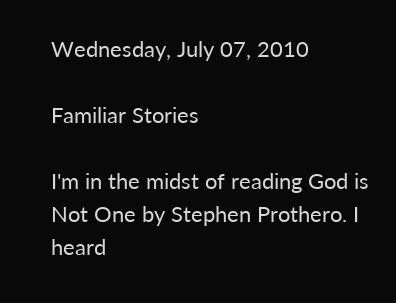Wednesday, July 07, 2010

Familiar Stories

I'm in the midst of reading God is Not One by Stephen Prothero. I heard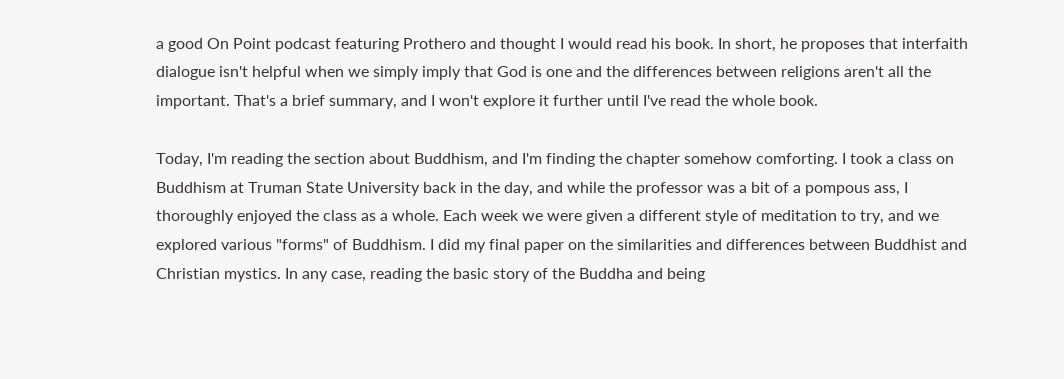a good On Point podcast featuring Prothero and thought I would read his book. In short, he proposes that interfaith dialogue isn't helpful when we simply imply that God is one and the differences between religions aren't all the important. That's a brief summary, and I won't explore it further until I've read the whole book.

Today, I'm reading the section about Buddhism, and I'm finding the chapter somehow comforting. I took a class on Buddhism at Truman State University back in the day, and while the professor was a bit of a pompous ass, I thoroughly enjoyed the class as a whole. Each week we were given a different style of meditation to try, and we explored various "forms" of Buddhism. I did my final paper on the similarities and differences between Buddhist and Christian mystics. In any case, reading the basic story of the Buddha and being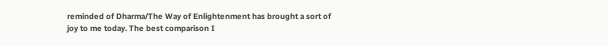reminded of Dharma/The Way of Enlightenment has brought a sort of joy to me today. The best comparison I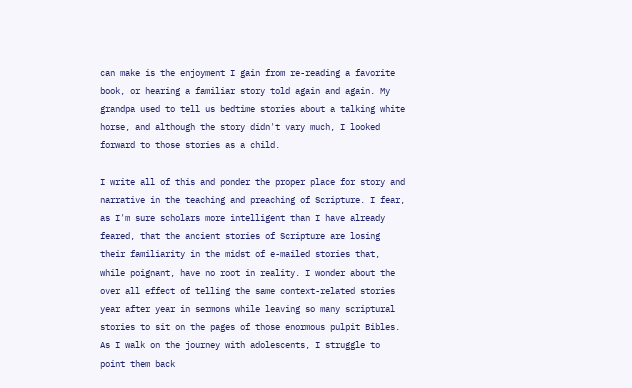can make is the enjoyment I gain from re-reading a favorite book, or hearing a familiar story told again and again. My grandpa used to tell us bedtime stories about a talking white horse, and although the story didn't vary much, I looked forward to those stories as a child.

I write all of this and ponder the proper place for story and narrative in the teaching and preaching of Scripture. I fear, as I'm sure scholars more intelligent than I have already feared, that the ancient stories of Scripture are losing their familiarity in the midst of e-mailed stories that, while poignant, have no root in reality. I wonder about the over all effect of telling the same context-related stories year after year in sermons while leaving so many scriptural stories to sit on the pages of those enormous pulpit Bibles. As I walk on the journey with adolescents, I struggle to point them back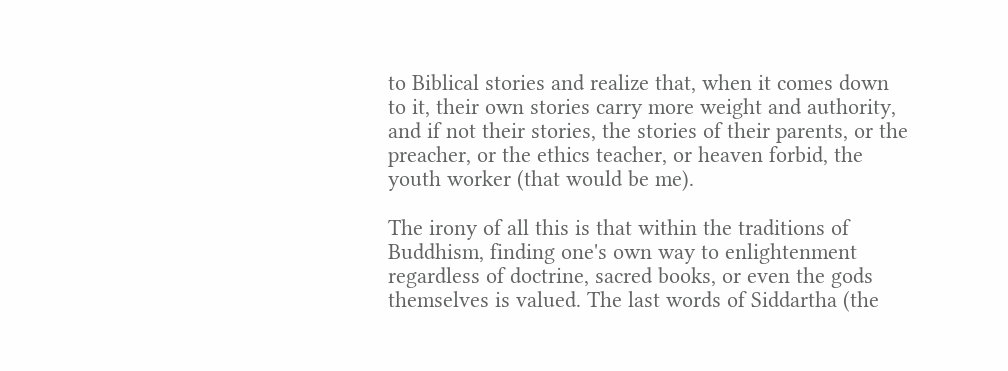to Biblical stories and realize that, when it comes down to it, their own stories carry more weight and authority, and if not their stories, the stories of their parents, or the preacher, or the ethics teacher, or heaven forbid, the youth worker (that would be me).

The irony of all this is that within the traditions of Buddhism, finding one's own way to enlightenment regardless of doctrine, sacred books, or even the gods themselves is valued. The last words of Siddartha (the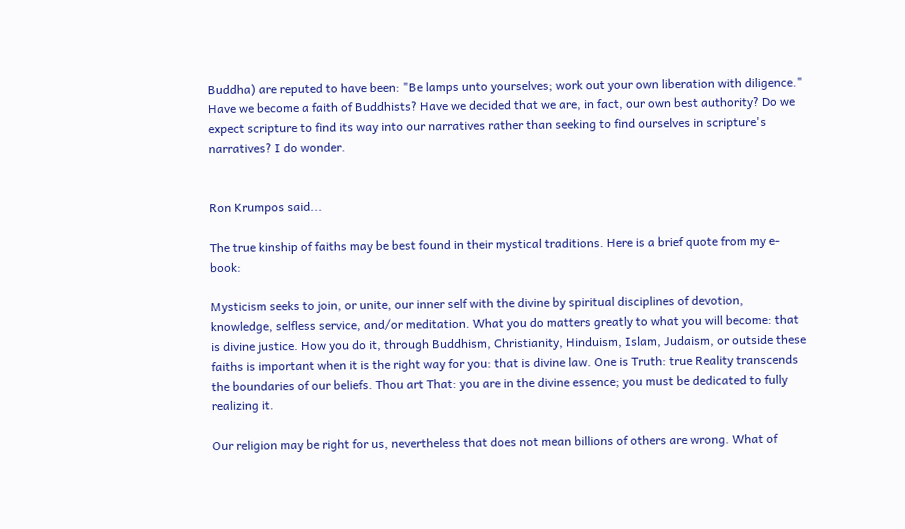Buddha) are reputed to have been: "Be lamps unto yourselves; work out your own liberation with diligence." Have we become a faith of Buddhists? Have we decided that we are, in fact, our own best authority? Do we expect scripture to find its way into our narratives rather than seeking to find ourselves in scripture's narratives? I do wonder.


Ron Krumpos said...

The true kinship of faiths may be best found in their mystical traditions. Here is a brief quote from my e-book:

Mysticism seeks to join, or unite, our inner self with the divine by spiritual disciplines of devotion, knowledge, selfless service, and/or meditation. What you do matters greatly to what you will become: that is divine justice. How you do it, through Buddhism, Christianity, Hinduism, Islam, Judaism, or outside these faiths is important when it is the right way for you: that is divine law. One is Truth: true Reality transcends the boundaries of our beliefs. Thou art That: you are in the divine essence; you must be dedicated to fully realizing it.

Our religion may be right for us, nevertheless that does not mean billions of others are wrong. What of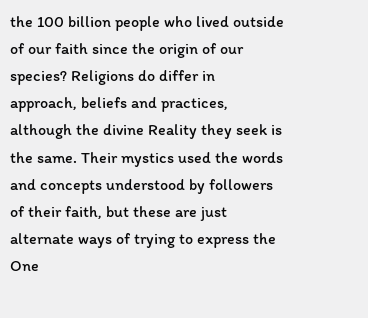the 100 billion people who lived outside of our faith since the origin of our species? Religions do differ in approach, beliefs and practices, although the divine Reality they seek is the same. Their mystics used the words and concepts understood by followers of their faith, but these are just alternate ways of trying to express the One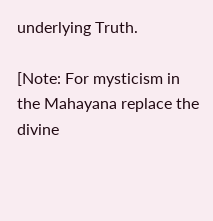underlying Truth.

[Note: For mysticism in the Mahayana replace the divine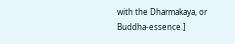with the Dharmakaya, or Buddha-essence.]